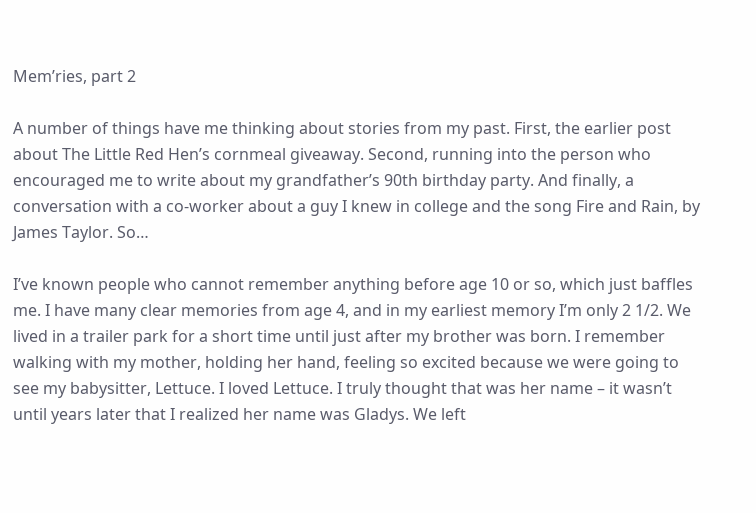Mem’ries, part 2

A number of things have me thinking about stories from my past. First, the earlier post about The Little Red Hen’s cornmeal giveaway. Second, running into the person who encouraged me to write about my grandfather’s 90th birthday party. And finally, a conversation with a co-worker about a guy I knew in college and the song Fire and Rain, by James Taylor. So…

I’ve known people who cannot remember anything before age 10 or so, which just baffles me. I have many clear memories from age 4, and in my earliest memory I’m only 2 1/2. We lived in a trailer park for a short time until just after my brother was born. I remember walking with my mother, holding her hand, feeling so excited because we were going to see my babysitter, Lettuce. I loved Lettuce. I truly thought that was her name – it wasn’t until years later that I realized her name was Gladys. We left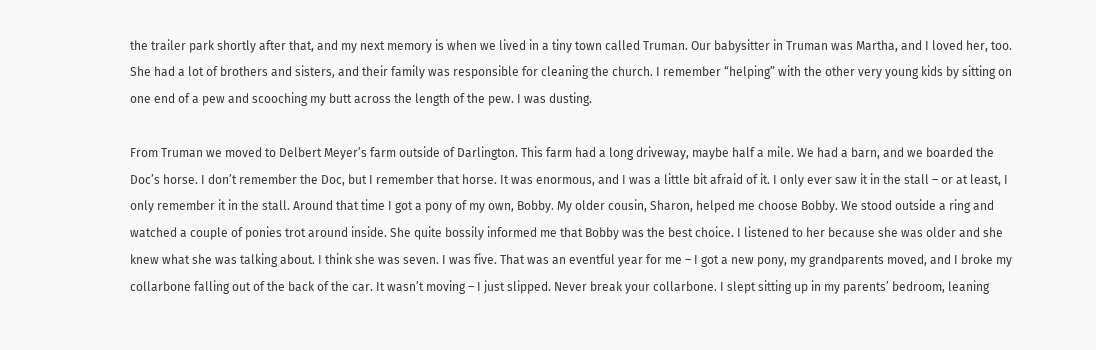the trailer park shortly after that, and my next memory is when we lived in a tiny town called Truman. Our babysitter in Truman was Martha, and I loved her, too. She had a lot of brothers and sisters, and their family was responsible for cleaning the church. I remember “helping” with the other very young kids by sitting on one end of a pew and scooching my butt across the length of the pew. I was dusting.

From Truman we moved to Delbert Meyer’s farm outside of Darlington. This farm had a long driveway, maybe half a mile. We had a barn, and we boarded the Doc’s horse. I don’t remember the Doc, but I remember that horse. It was enormous, and I was a little bit afraid of it. I only ever saw it in the stall – or at least, I only remember it in the stall. Around that time I got a pony of my own, Bobby. My older cousin, Sharon, helped me choose Bobby. We stood outside a ring and watched a couple of ponies trot around inside. She quite bossily informed me that Bobby was the best choice. I listened to her because she was older and she knew what she was talking about. I think she was seven. I was five. That was an eventful year for me – I got a new pony, my grandparents moved, and I broke my collarbone falling out of the back of the car. It wasn’t moving – I just slipped. Never break your collarbone. I slept sitting up in my parents’ bedroom, leaning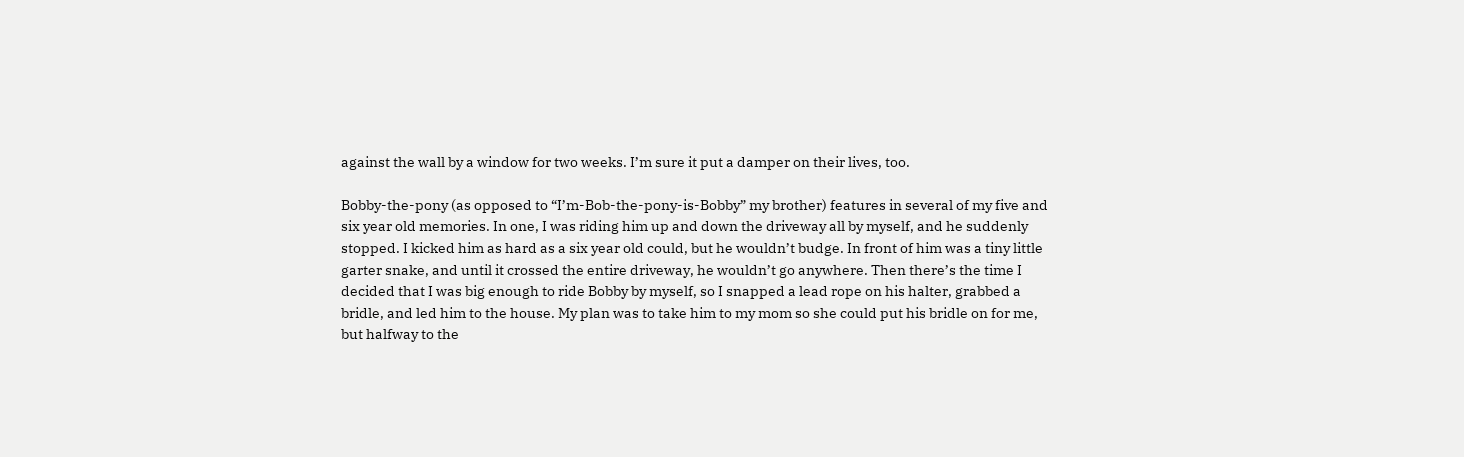against the wall by a window for two weeks. I’m sure it put a damper on their lives, too.

Bobby-the-pony (as opposed to “I’m-Bob-the-pony-is-Bobby” my brother) features in several of my five and six year old memories. In one, I was riding him up and down the driveway all by myself, and he suddenly stopped. I kicked him as hard as a six year old could, but he wouldn’t budge. In front of him was a tiny little garter snake, and until it crossed the entire driveway, he wouldn’t go anywhere. Then there’s the time I decided that I was big enough to ride Bobby by myself, so I snapped a lead rope on his halter, grabbed a bridle, and led him to the house. My plan was to take him to my mom so she could put his bridle on for me, but halfway to the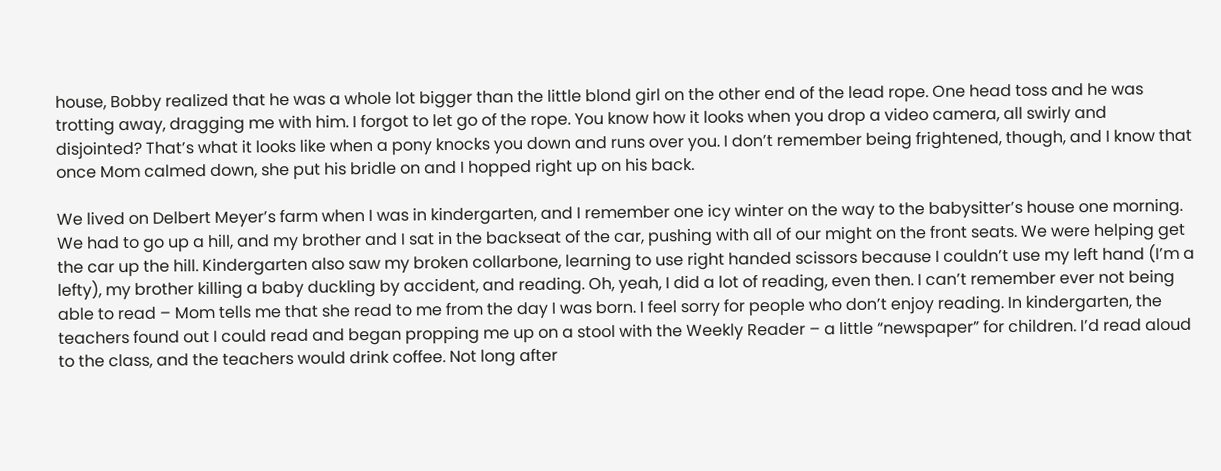house, Bobby realized that he was a whole lot bigger than the little blond girl on the other end of the lead rope. One head toss and he was trotting away, dragging me with him. I forgot to let go of the rope. You know how it looks when you drop a video camera, all swirly and disjointed? That’s what it looks like when a pony knocks you down and runs over you. I don’t remember being frightened, though, and I know that once Mom calmed down, she put his bridle on and I hopped right up on his back.

We lived on Delbert Meyer’s farm when I was in kindergarten, and I remember one icy winter on the way to the babysitter’s house one morning. We had to go up a hill, and my brother and I sat in the backseat of the car, pushing with all of our might on the front seats. We were helping get the car up the hill. Kindergarten also saw my broken collarbone, learning to use right handed scissors because I couldn’t use my left hand (I’m a lefty), my brother killing a baby duckling by accident, and reading. Oh, yeah, I did a lot of reading, even then. I can’t remember ever not being able to read – Mom tells me that she read to me from the day I was born. I feel sorry for people who don’t enjoy reading. In kindergarten, the teachers found out I could read and began propping me up on a stool with the Weekly Reader – a little “newspaper” for children. I’d read aloud to the class, and the teachers would drink coffee. Not long after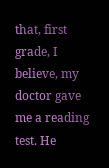that, first grade, I believe, my doctor gave me a reading test. He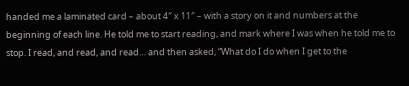handed me a laminated card – about 4″ x 11″ – with a story on it and numbers at the beginning of each line. He told me to start reading, and mark where I was when he told me to stop. I read, and read, and read… and then asked, “What do I do when I get to the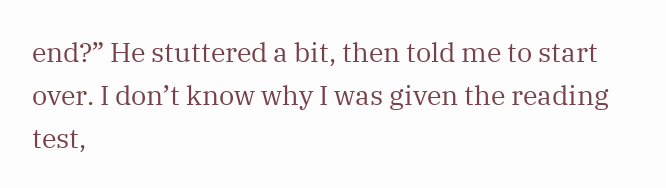end?” He stuttered a bit, then told me to start over. I don’t know why I was given the reading test,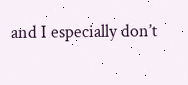and I especially don’t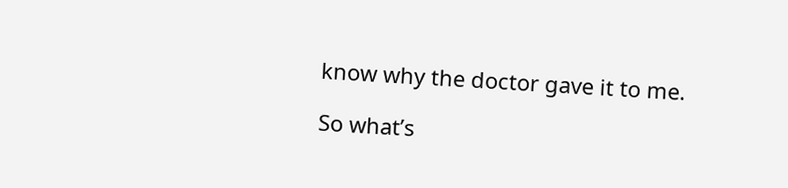know why the doctor gave it to me.

So what’s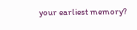your earliest memory?